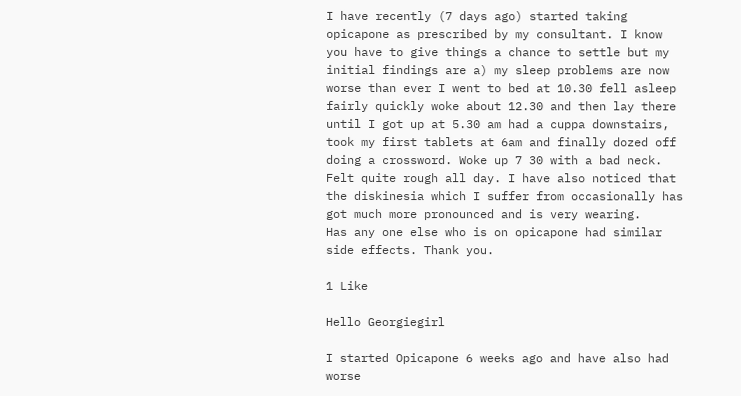I have recently (7 days ago) started taking opicapone as prescribed by my consultant. I know you have to give things a chance to settle but my initial findings are a) my sleep problems are now worse than ever I went to bed at 10.30 fell asleep fairly quickly woke about 12.30 and then lay there until I got up at 5.30 am had a cuppa downstairs, took my first tablets at 6am and finally dozed off doing a crossword. Woke up 7 30 with a bad neck. Felt quite rough all day. I have also noticed that the diskinesia which I suffer from occasionally has got much more pronounced and is very wearing.
Has any one else who is on opicapone had similar side effects. Thank you.

1 Like

Hello Georgiegirl

I started Opicapone 6 weeks ago and have also had worse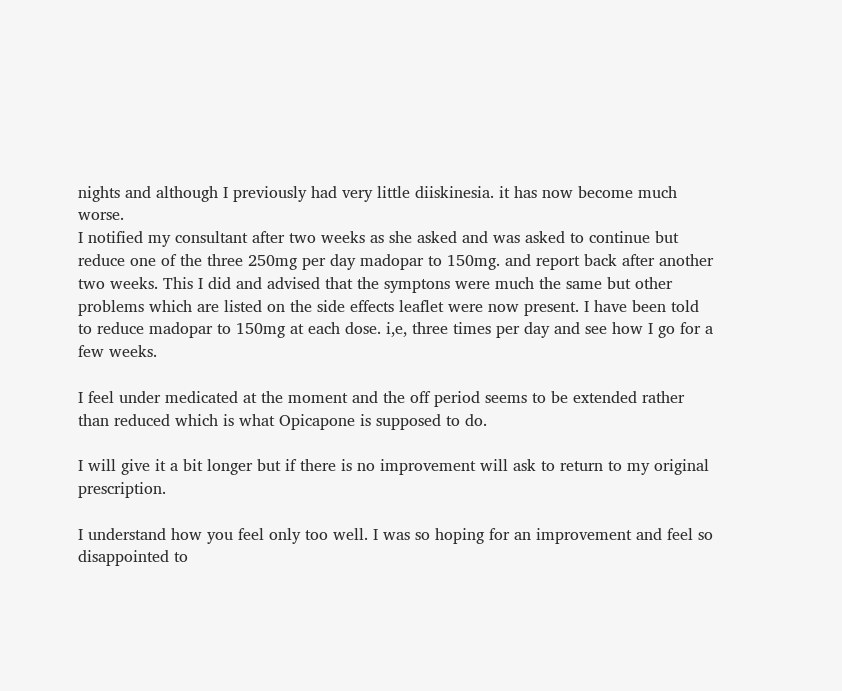nights and although I previously had very little diiskinesia. it has now become much worse.
I notified my consultant after two weeks as she asked and was asked to continue but reduce one of the three 250mg per day madopar to 150mg. and report back after another two weeks. This I did and advised that the symptons were much the same but other problems which are listed on the side effects leaflet were now present. I have been told to reduce madopar to 150mg at each dose. i,e, three times per day and see how I go for a few weeks.

I feel under medicated at the moment and the off period seems to be extended rather than reduced which is what Opicapone is supposed to do.

I will give it a bit longer but if there is no improvement will ask to return to my original prescription.

I understand how you feel only too well. I was so hoping for an improvement and feel so disappointed to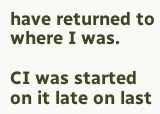have returned to where I was.

CI was started on it late on last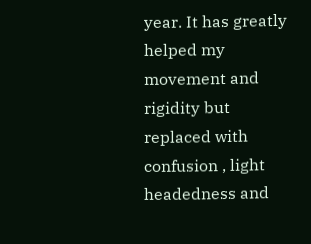year. It has greatly helped my movement and rigidity but replaced with confusion , light headedness and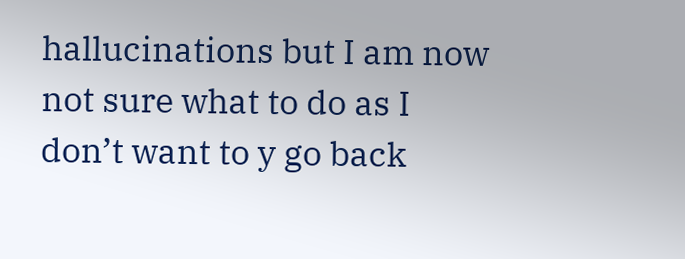hallucinations but I am now not sure what to do as I don’t want to y go back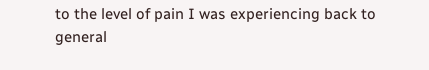to the level of pain I was experiencing back to general